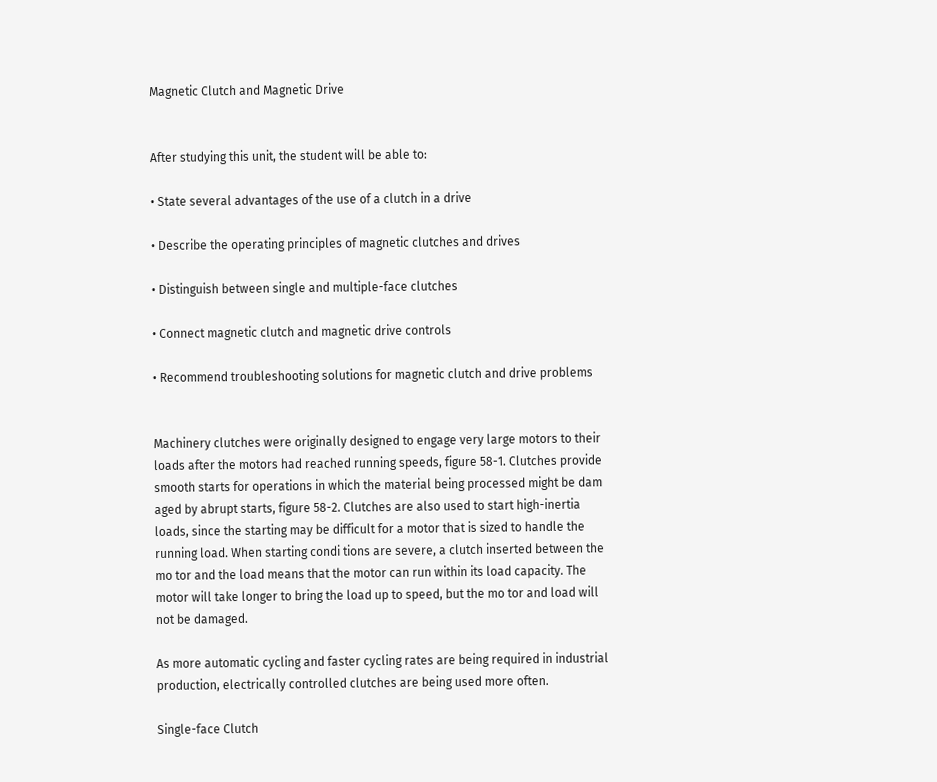Magnetic Clutch and Magnetic Drive


After studying this unit, the student will be able to:

• State several advantages of the use of a clutch in a drive

• Describe the operating principles of magnetic clutches and drives

• Distinguish between single and multiple-face clutches

• Connect magnetic clutch and magnetic drive controls

• Recommend troubleshooting solutions for magnetic clutch and drive problems


Machinery clutches were originally designed to engage very large motors to their loads after the motors had reached running speeds, figure 58-1. Clutches provide smooth starts for operations in which the material being processed might be dam aged by abrupt starts, figure 58-2. Clutches are also used to start high-inertia loads, since the starting may be difficult for a motor that is sized to handle the running load. When starting condi tions are severe, a clutch inserted between the mo tor and the load means that the motor can run within its load capacity. The motor will take longer to bring the load up to speed, but the mo tor and load will not be damaged.

As more automatic cycling and faster cycling rates are being required in industrial production, electrically controlled clutches are being used more often.

Single-face Clutch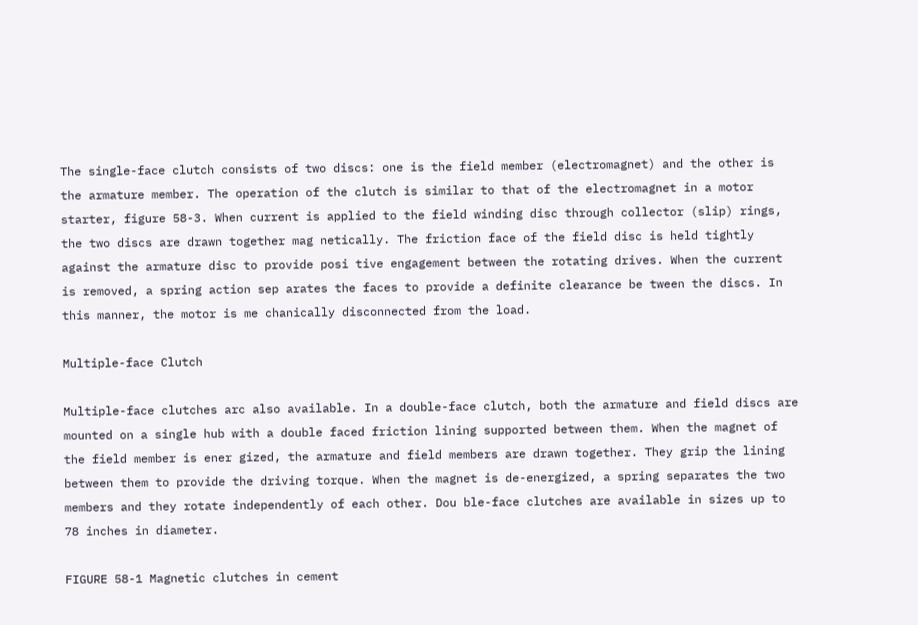The single-face clutch consists of two discs: one is the field member (electromagnet) and the other is the armature member. The operation of the clutch is similar to that of the electromagnet in a motor starter, figure 58-3. When current is applied to the field winding disc through collector (slip) rings, the two discs are drawn together mag netically. The friction face of the field disc is held tightly against the armature disc to provide posi tive engagement between the rotating drives. When the current is removed, a spring action sep arates the faces to provide a definite clearance be tween the discs. In this manner, the motor is me chanically disconnected from the load.

Multiple-face Clutch

Multiple-face clutches arc also available. In a double-face clutch, both the armature and field discs are mounted on a single hub with a double faced friction lining supported between them. When the magnet of the field member is ener gized, the armature and field members are drawn together. They grip the lining between them to provide the driving torque. When the magnet is de-energized, a spring separates the two members and they rotate independently of each other. Dou ble-face clutches are available in sizes up to 78 inches in diameter.

FIGURE 58-1 Magnetic clutches in cement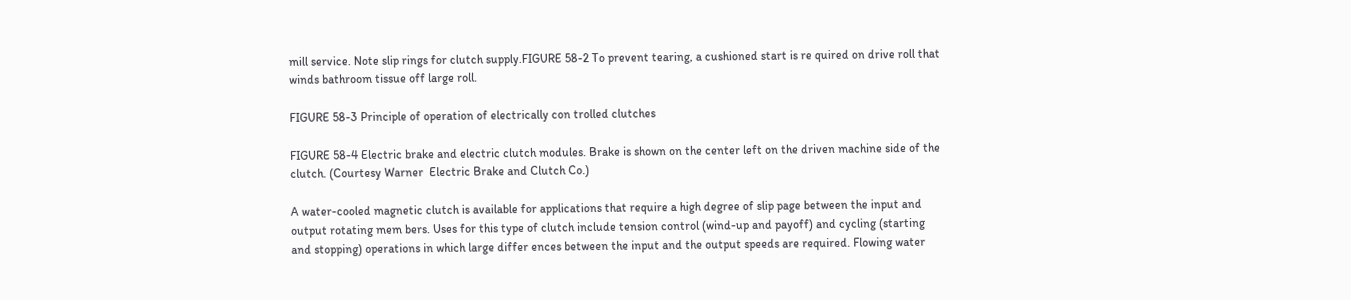mill service. Note slip rings for clutch supply.FIGURE 58-2 To prevent tearing, a cushioned start is re quired on drive roll that winds bathroom tissue off large roll.

FIGURE 58-3 Principle of operation of electrically con trolled clutches

FIGURE 58-4 Electric brake and electric clutch modules. Brake is shown on the center left on the driven machine side of the clutch. (Courtesy Warner  Electric Brake and Clutch Co.)

A water-cooled magnetic clutch is available for applications that require a high degree of slip page between the input and output rotating mem bers. Uses for this type of clutch include tension control (wind-up and payoff) and cycling (starting and stopping) operations in which large differ ences between the input and the output speeds are required. Flowing water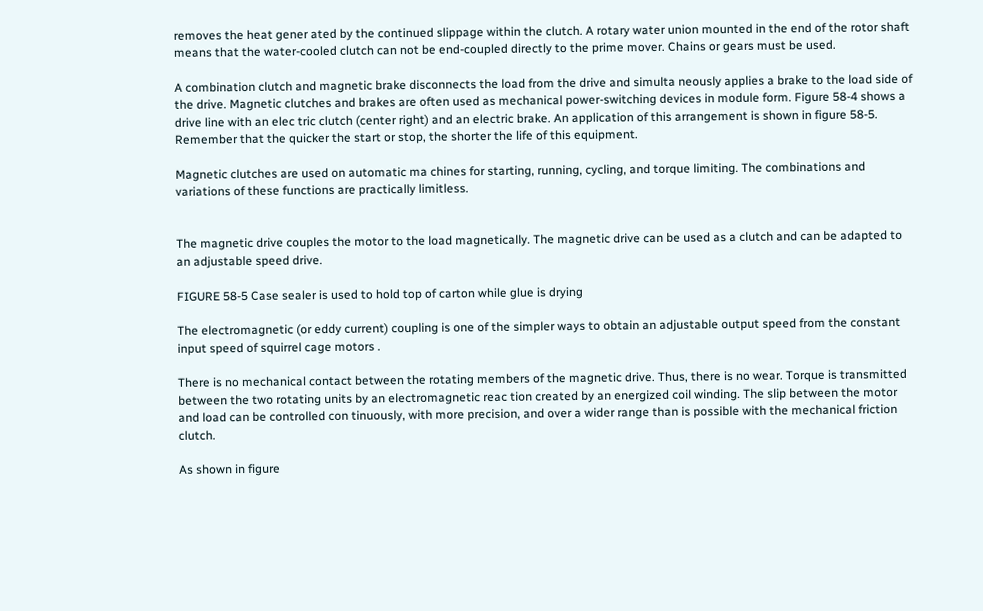removes the heat gener ated by the continued slippage within the clutch. A rotary water union mounted in the end of the rotor shaft means that the water-cooled clutch can not be end-coupled directly to the prime mover. Chains or gears must be used.

A combination clutch and magnetic brake disconnects the load from the drive and simulta neously applies a brake to the load side of the drive. Magnetic clutches and brakes are often used as mechanical power-switching devices in module form. Figure 58-4 shows a drive line with an elec tric clutch (center right) and an electric brake. An application of this arrangement is shown in figure 58-5. Remember that the quicker the start or stop, the shorter the life of this equipment.

Magnetic clutches are used on automatic ma chines for starting, running, cycling, and torque limiting. The combinations and variations of these functions are practically limitless.


The magnetic drive couples the motor to the load magnetically. The magnetic drive can be used as a clutch and can be adapted to an adjustable speed drive.

FIGURE 58-5 Case sealer is used to hold top of carton while glue is drying

The electromagnetic (or eddy current) coupling is one of the simpler ways to obtain an adjustable output speed from the constant input speed of squirrel cage motors .

There is no mechanical contact between the rotating members of the magnetic drive. Thus, there is no wear. Torque is transmitted between the two rotating units by an electromagnetic reac tion created by an energized coil winding. The slip between the motor and load can be controlled con tinuously, with more precision, and over a wider range than is possible with the mechanical friction clutch.

As shown in figure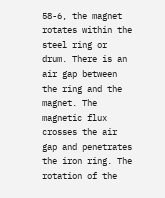58-6, the magnet rotates within the steel ring or drum. There is an air gap between the ring and the magnet. The magnetic flux crosses the air gap and penetrates the iron ring. The rotation of the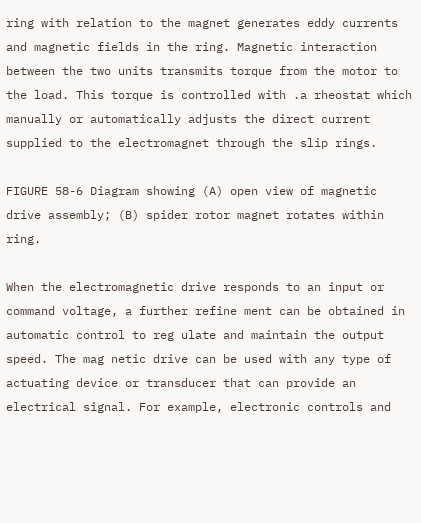ring with relation to the magnet generates eddy currents and magnetic fields in the ring. Magnetic interaction between the two units transmits torque from the motor to the load. This torque is controlled with .a rheostat which manually or automatically adjusts the direct current supplied to the electromagnet through the slip rings.

FIGURE 58-6 Diagram showing (A) open view of magnetic drive assembly; (B) spider rotor magnet rotates within ring.

When the electromagnetic drive responds to an input or command voltage, a further refine ment can be obtained in automatic control to reg ulate and maintain the output speed. The mag netic drive can be used with any type of actuating device or transducer that can provide an electrical signal. For example, electronic controls and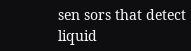sen sors that detect liquid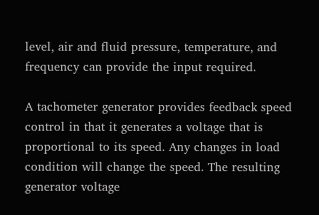level, air and fluid pressure, temperature, and frequency can provide the input required.

A tachometer generator provides feedback speed control in that it generates a voltage that is proportional to its speed. Any changes in load condition will change the speed. The resulting generator voltage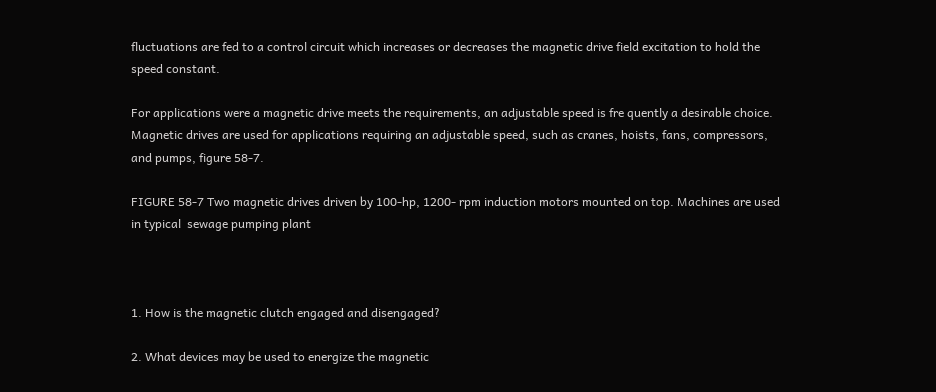fluctuations are fed to a control circuit which increases or decreases the magnetic drive field excitation to hold the speed constant.

For applications were a magnetic drive meets the requirements, an adjustable speed is fre quently a desirable choice. Magnetic drives are used for applications requiring an adjustable speed, such as cranes, hoists, fans, compressors, and pumps, figure 58-7.

FIGURE 58-7 Two magnetic drives driven by 100-hp, 1200- rpm induction motors mounted on top. Machines are used in typical  sewage pumping plant



1. How is the magnetic clutch engaged and disengaged?

2. What devices may be used to energize the magnetic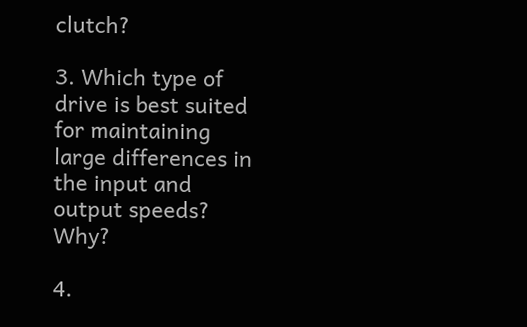clutch?

3. Which type of drive is best suited for maintaining large differences in the input and output speeds? Why?

4.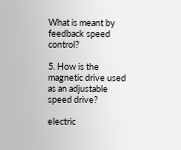What is meant by feedback speed control?

5. How is the magnetic drive used as an adjustable speed drive?

electric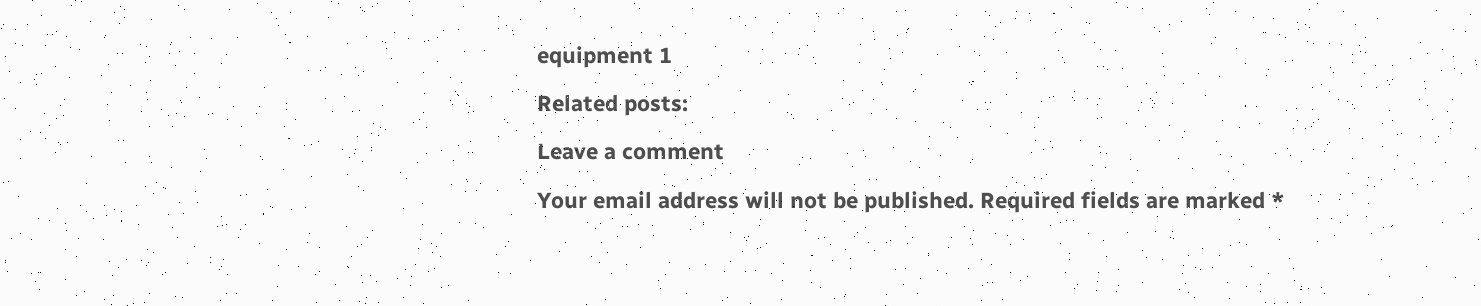equipment 1

Related posts:

Leave a comment

Your email address will not be published. Required fields are marked *